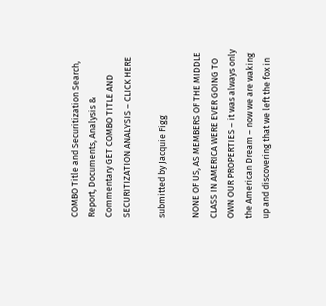COMBO Title and Securitization Search, Report, Documents, Analysis & Commentary GET COMBO TITLE AND SECURITIZATION ANALYSIS – CLICK HERE

submitted by Jacquie Figg

NONE OF US, AS MEMBERS OF THE MIDDLE CLASS IN AMERICA WERE EVER GOING TO OWN OUR PROPERTIES – it was always only the American Dream – now we are waking up and discovering that we left the fox in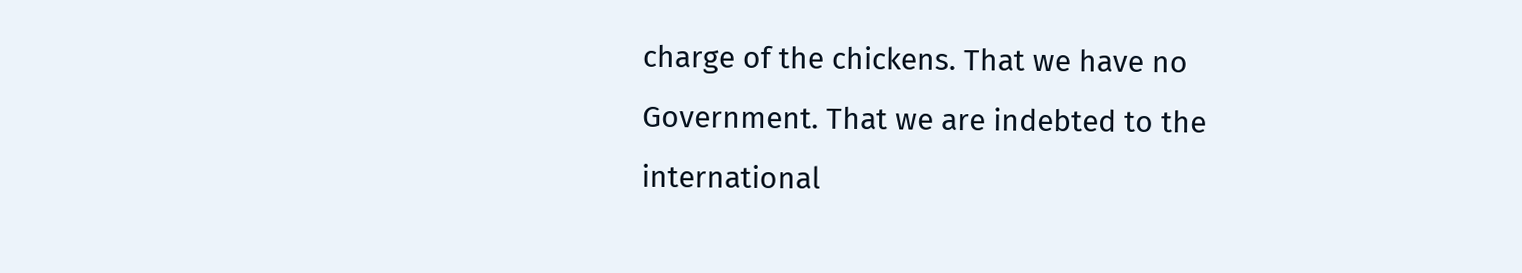charge of the chickens. That we have no Government. That we are indebted to the international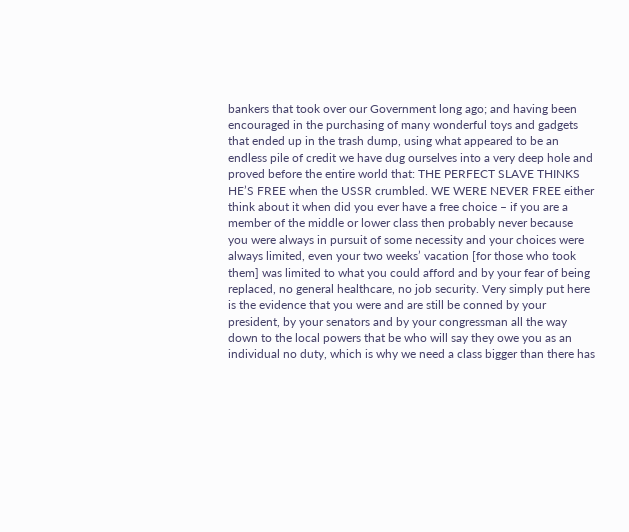bankers that took over our Government long ago; and having been encouraged in the purchasing of many wonderful toys and gadgets that ended up in the trash dump, using what appeared to be an endless pile of credit we have dug ourselves into a very deep hole and proved before the entire world that: THE PERFECT SLAVE THINKS HE’S FREE when the USSR crumbled. WE WERE NEVER FREE either think about it when did you ever have a free choice – if you are a member of the middle or lower class then probably never because you were always in pursuit of some necessity and your choices were always limited, even your two weeks’ vacation [for those who took them] was limited to what you could afford and by your fear of being replaced, no general healthcare, no job security. Very simply put here is the evidence that you were and are still be conned by your president, by your senators and by your congressman all the way down to the local powers that be who will say they owe you as an individual no duty, which is why we need a class bigger than there has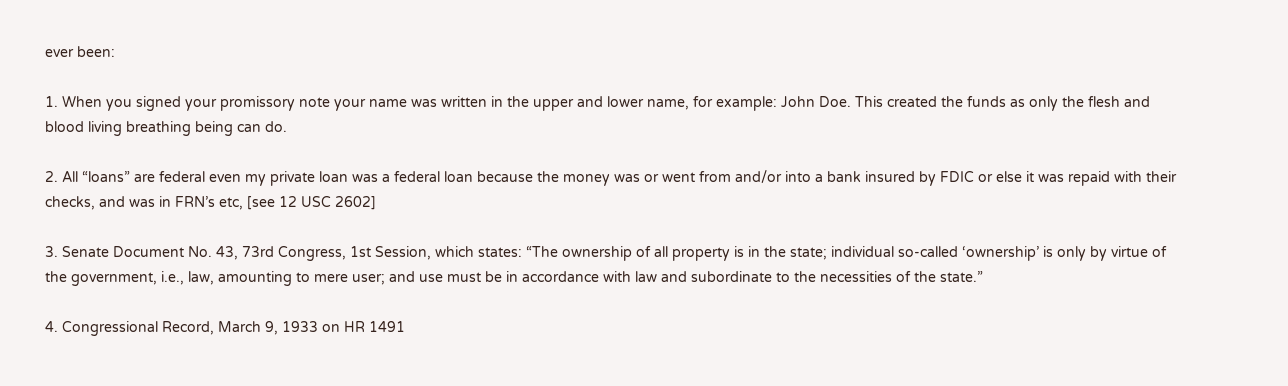ever been:

1. When you signed your promissory note your name was written in the upper and lower name, for example: John Doe. This created the funds as only the flesh and blood living breathing being can do.

2. All “loans” are federal even my private loan was a federal loan because the money was or went from and/or into a bank insured by FDIC or else it was repaid with their checks, and was in FRN’s etc, [see 12 USC 2602]

3. Senate Document No. 43, 73rd Congress, 1st Session, which states: “The ownership of all property is in the state; individual so-called ‘ownership’ is only by virtue of the government, i.e., law, amounting to mere user; and use must be in accordance with law and subordinate to the necessities of the state.”

4. Congressional Record, March 9, 1933 on HR 1491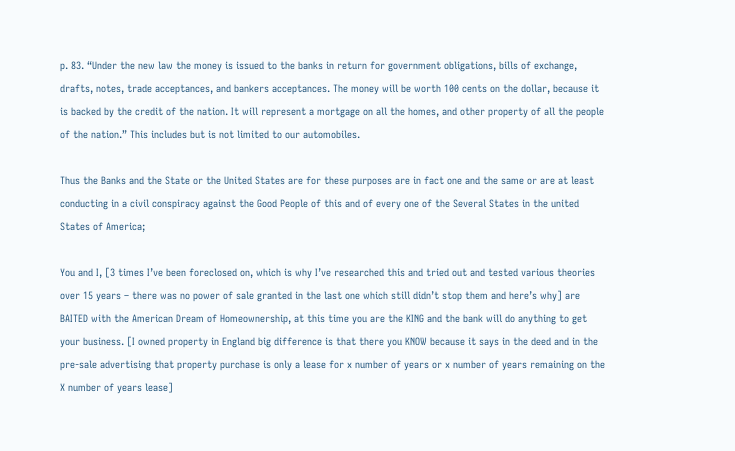p. 83. “Under the new law the money is issued to the banks in return for government obligations, bills of exchange, drafts, notes, trade acceptances, and bankers acceptances. The money will be worth 100 cents on the dollar, because it is backed by the credit of the nation. It will represent a mortgage on all the homes, and other property of all the people of the nation.” This includes but is not limited to our automobiles.

Thus the Banks and the State or the United States are for these purposes are in fact one and the same or are at least conducting in a civil conspiracy against the Good People of this and of every one of the Several States in the united States of America;

You and I, [3 times I’ve been foreclosed on, which is why I’ve researched this and tried out and tested various theories over 15 years – there was no power of sale granted in the last one which still didn’t stop them and here’s why] are BAITED with the American Dream of Homeownership, at this time you are the KING and the bank will do anything to get your business. [I owned property in England big difference is that there you KNOW because it says in the deed and in the pre-sale advertising that property purchase is only a lease for x number of years or x number of years remaining on the X number of years lease]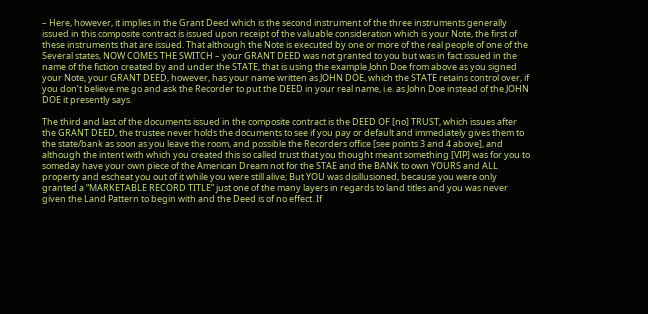– Here, however, it implies in the Grant Deed which is the second instrument of the three instruments generally issued in this composite contract is issued upon receipt of the valuable consideration which is your Note, the first of these instruments that are issued. That although the Note is executed by one or more of the real people of one of the Several states, NOW COMES THE SWITCH – your GRANT DEED was not granted to you but was in fact issued in the name of the fiction created by and under the STATE, that is using the example John Doe from above as you signed your Note, your GRANT DEED, however, has your name written as JOHN DOE, which the STATE retains control over, if you don’t believe me go and ask the Recorder to put the DEED in your real name, i.e. as John Doe instead of the JOHN DOE it presently says.

The third and last of the documents issued in the composite contract is the DEED OF [no] TRUST, which issues after the GRANT DEED, the trustee never holds the documents to see if you pay or default and immediately gives them to the state/bank as soon as you leave the room, and possible the Recorders office [see points 3 and 4 above], and although the intent with which you created this so called trust that you thought meant something [VIP] was for you to someday have your own piece of the American Dream not for the STAE and the BANK to own YOURS and ALL property and escheat you out of it while you were still alive; But YOU was disillusioned, because you were only granted a “MARKETABLE RECORD TITLE” just one of the many layers in regards to land titles and you was never given the Land Pattern to begin with and the Deed is of no effect. If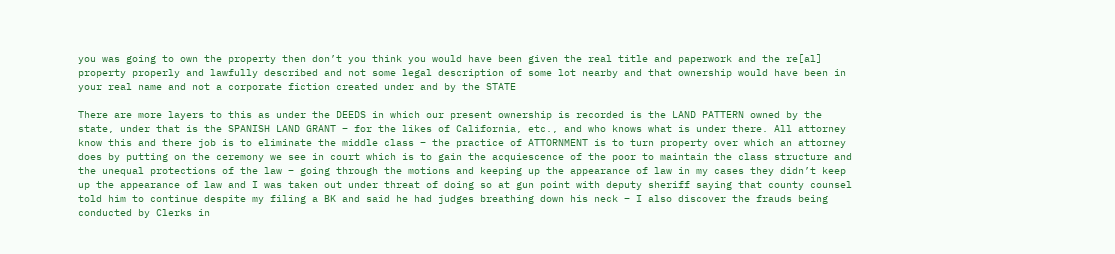you was going to own the property then don’t you think you would have been given the real title and paperwork and the re[al] property properly and lawfully described and not some legal description of some lot nearby and that ownership would have been in your real name and not a corporate fiction created under and by the STATE

There are more layers to this as under the DEEDS in which our present ownership is recorded is the LAND PATTERN owned by the state, under that is the SPANISH LAND GRANT – for the likes of California, etc., and who knows what is under there. All attorney know this and there job is to eliminate the middle class – the practice of ATTORNMENT is to turn property over which an attorney does by putting on the ceremony we see in court which is to gain the acquiescence of the poor to maintain the class structure and the unequal protections of the law – going through the motions and keeping up the appearance of law in my cases they didn’t keep up the appearance of law and I was taken out under threat of doing so at gun point with deputy sheriff saying that county counsel told him to continue despite my filing a BK and said he had judges breathing down his neck – I also discover the frauds being conducted by Clerks in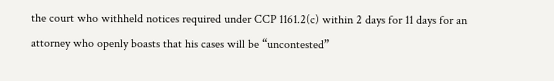the court who withheld notices required under CCP 1161.2(c) within 2 days for 11 days for an attorney who openly boasts that his cases will be “uncontested”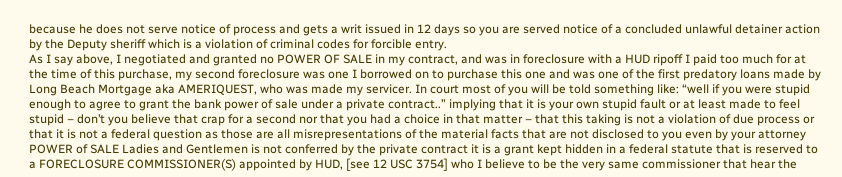because he does not serve notice of process and gets a writ issued in 12 days so you are served notice of a concluded unlawful detainer action by the Deputy sheriff which is a violation of criminal codes for forcible entry.
As I say above, I negotiated and granted no POWER OF SALE in my contract, and was in foreclosure with a HUD ripoff I paid too much for at the time of this purchase, my second foreclosure was one I borrowed on to purchase this one and was one of the first predatory loans made by Long Beach Mortgage aka AMERIQUEST, who was made my servicer. In court most of you will be told something like: “well if you were stupid enough to agree to grant the bank power of sale under a private contract..” implying that it is your own stupid fault or at least made to feel stupid – don’t you believe that crap for a second nor that you had a choice in that matter – that this taking is not a violation of due process or that it is not a federal question as those are all misrepresentations of the material facts that are not disclosed to you even by your attorney POWER of SALE Ladies and Gentlemen is not conferred by the private contract it is a grant kept hidden in a federal statute that is reserved to a FORECLOSURE COMMISSIONER(S) appointed by HUD, [see 12 USC 3754] who I believe to be the very same commissioner that hear the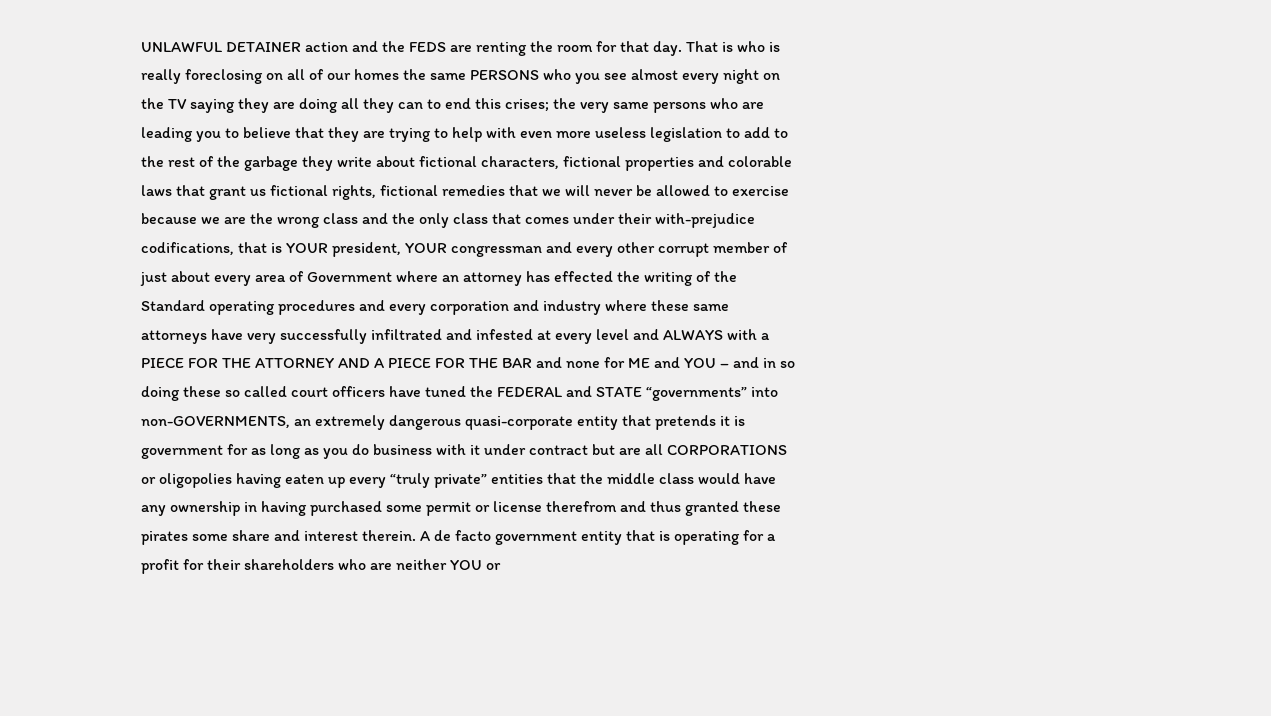UNLAWFUL DETAINER action and the FEDS are renting the room for that day. That is who is really foreclosing on all of our homes the same PERSONS who you see almost every night on the TV saying they are doing all they can to end this crises; the very same persons who are leading you to believe that they are trying to help with even more useless legislation to add to the rest of the garbage they write about fictional characters, fictional properties and colorable laws that grant us fictional rights, fictional remedies that we will never be allowed to exercise because we are the wrong class and the only class that comes under their with-prejudice codifications, that is YOUR president, YOUR congressman and every other corrupt member of just about every area of Government where an attorney has effected the writing of the Standard operating procedures and every corporation and industry where these same attorneys have very successfully infiltrated and infested at every level and ALWAYS with a PIECE FOR THE ATTORNEY AND A PIECE FOR THE BAR and none for ME and YOU – and in so doing these so called court officers have tuned the FEDERAL and STATE “governments” into non-GOVERNMENTS, an extremely dangerous quasi-corporate entity that pretends it is government for as long as you do business with it under contract but are all CORPORATIONS or oligopolies having eaten up every “truly private” entities that the middle class would have any ownership in having purchased some permit or license therefrom and thus granted these pirates some share and interest therein. A de facto government entity that is operating for a profit for their shareholders who are neither YOU or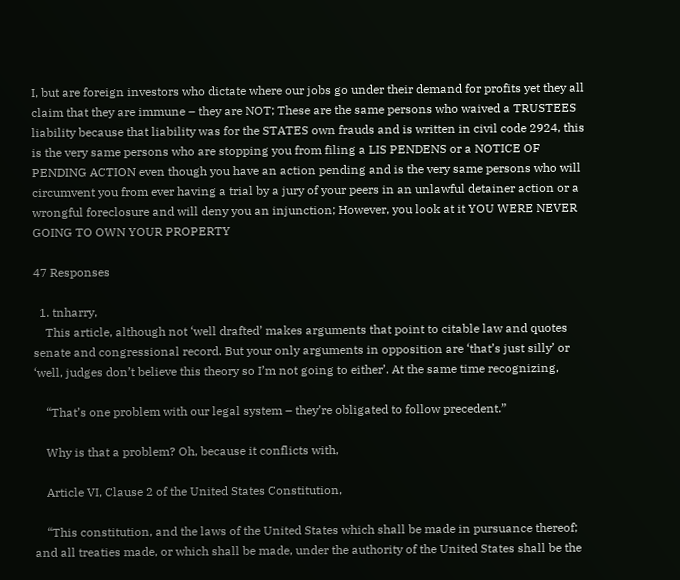I, but are foreign investors who dictate where our jobs go under their demand for profits yet they all claim that they are immune – they are NOT; These are the same persons who waived a TRUSTEES liability because that liability was for the STATES own frauds and is written in civil code 2924, this is the very same persons who are stopping you from filing a LIS PENDENS or a NOTICE OF PENDING ACTION even though you have an action pending and is the very same persons who will circumvent you from ever having a trial by a jury of your peers in an unlawful detainer action or a wrongful foreclosure and will deny you an injunction; However, you look at it YOU WERE NEVER GOING TO OWN YOUR PROPERTY

47 Responses

  1. tnharry,
    This article, although not ‘well drafted’ makes arguments that point to citable law and quotes senate and congressional record. But your only arguments in opposition are ‘that’s just silly’ or ‘well, judges don’t believe this theory so I’m not going to either’. At the same time recognizing,

    “That’s one problem with our legal system – they’re obligated to follow precedent.”

    Why is that a problem? Oh, because it conflicts with,

    Article VI, Clause 2 of the United States Constitution,

    “This constitution, and the laws of the United States which shall be made in pursuance thereof; and all treaties made, or which shall be made, under the authority of the United States shall be the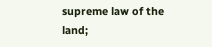supreme law of the land;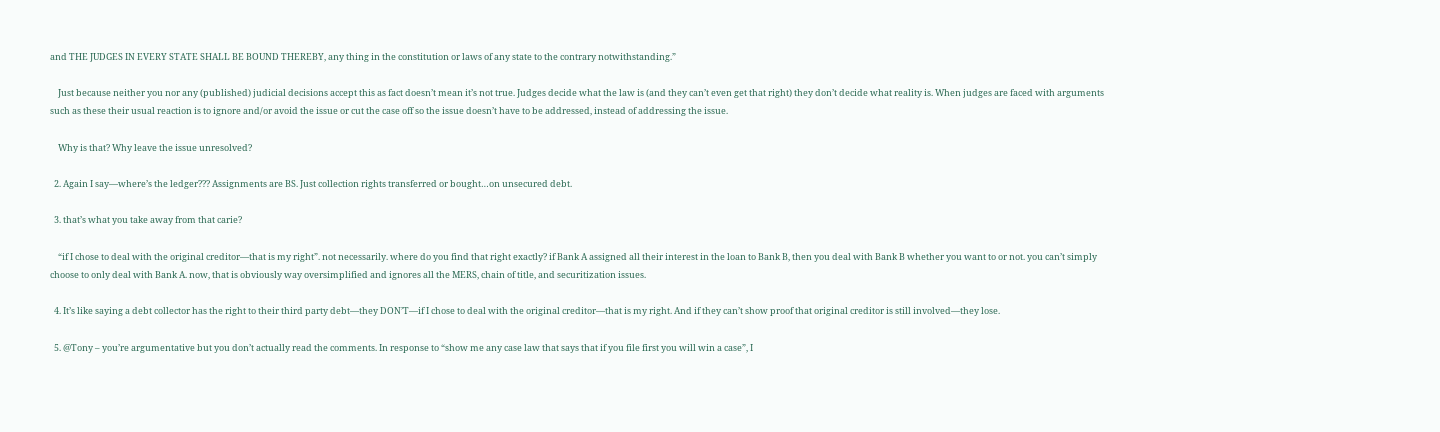and THE JUDGES IN EVERY STATE SHALL BE BOUND THEREBY, any thing in the constitution or laws of any state to the contrary notwithstanding.”

    Just because neither you nor any (published) judicial decisions accept this as fact doesn’t mean it’s not true. Judges decide what the law is (and they can’t even get that right) they don’t decide what reality is. When judges are faced with arguments such as these their usual reaction is to ignore and/or avoid the issue or cut the case off so the issue doesn’t have to be addressed, instead of addressing the issue.

    Why is that? Why leave the issue unresolved?

  2. Again I say—where’s the ledger??? Assignments are BS. Just collection rights transferred or bought…on unsecured debt.

  3. that’s what you take away from that carie?

    “if I chose to deal with the original creditor—that is my right”. not necessarily. where do you find that right exactly? if Bank A assigned all their interest in the loan to Bank B, then you deal with Bank B whether you want to or not. you can’t simply choose to only deal with Bank A. now, that is obviously way oversimplified and ignores all the MERS, chain of title, and securitization issues.

  4. It’s like saying a debt collector has the right to their third party debt—they DON’T—if I chose to deal with the original creditor—that is my right. And if they can’t show proof that original creditor is still involved—they lose.

  5. @Tony – you’re argumentative but you don’t actually read the comments. In response to “show me any case law that says that if you file first you will win a case”, I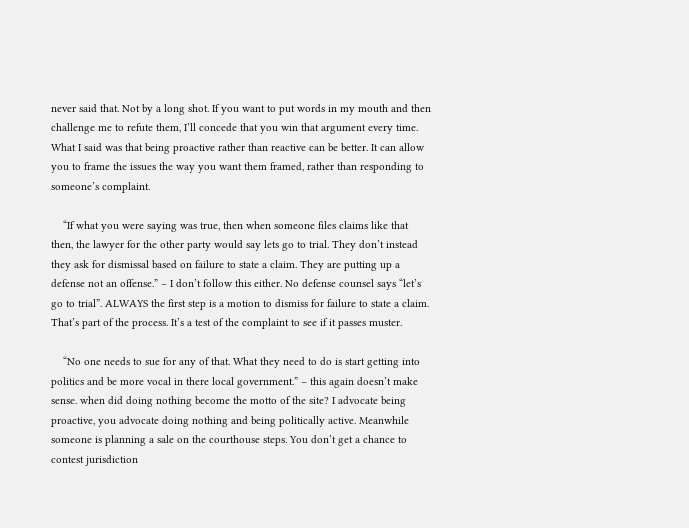never said that. Not by a long shot. If you want to put words in my mouth and then challenge me to refute them, I’ll concede that you win that argument every time. What I said was that being proactive rather than reactive can be better. It can allow you to frame the issues the way you want them framed, rather than responding to someone’s complaint.

    “If what you were saying was true, then when someone files claims like that then, the lawyer for the other party would say lets go to trial. They don’t instead they ask for dismissal based on failure to state a claim. They are putting up a defense not an offense.” – I don’t follow this either. No defense counsel says “let’s go to trial”. ALWAYS the first step is a motion to dismiss for failure to state a claim. That’s part of the process. It’s a test of the complaint to see if it passes muster.

    “No one needs to sue for any of that. What they need to do is start getting into politics and be more vocal in there local government.” – this again doesn’t make sense. when did doing nothing become the motto of the site? I advocate being proactive, you advocate doing nothing and being politically active. Meanwhile someone is planning a sale on the courthouse steps. You don’t get a chance to contest jurisdiction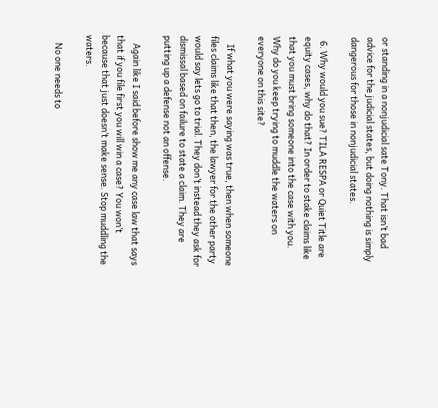or standing in a nonjudicial sate Tony. That isn’t bad advice for the judicial states, but doing nothing is simply dangerous for those in nonjudicial states.

  6. Why would you sue? TILA RESPA or Quiet Title are equity cases, why do that? In order to stake claims like that you must bring someone into the case with you. Why do you keep trying to muddle the waters on everyone on this site?

    If what you were saying was true, then when someone files claims like that then, the lawyer for the other party would say lets go to trial. They don’t instead they ask for dismissal based on failure to state a claim. They are putting up a defense not an offense.

    Again like I said before show me any case law that says that if you file first you will win a case? You won’t because that just doesn’t make sense. Stop muddling the waters.

    No one needs to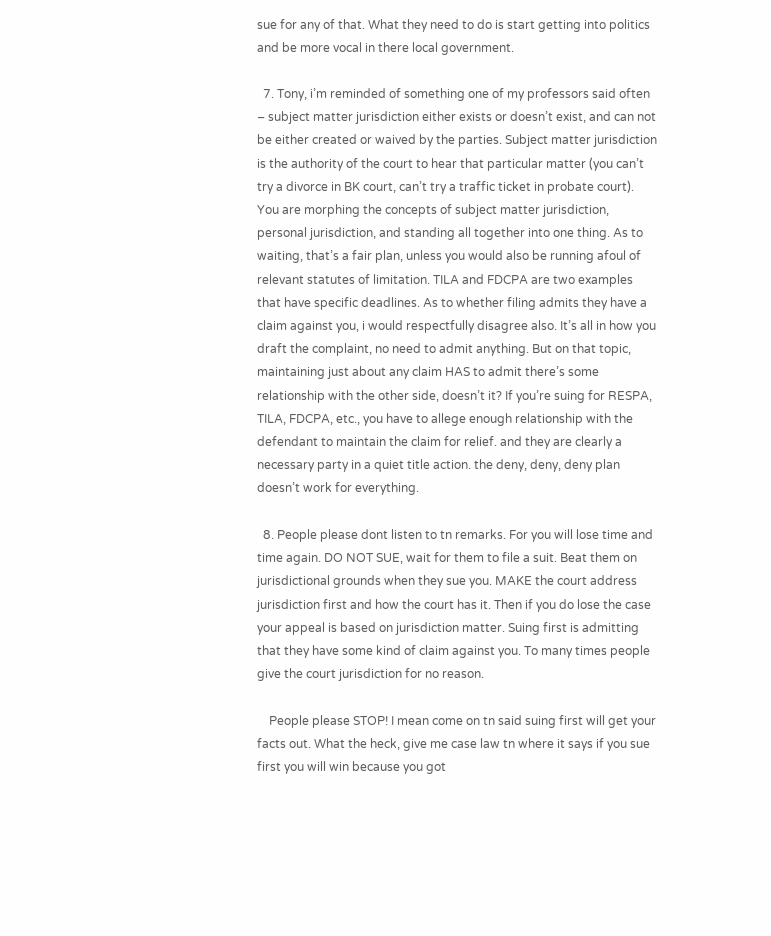sue for any of that. What they need to do is start getting into politics and be more vocal in there local government.

  7. Tony, i’m reminded of something one of my professors said often – subject matter jurisdiction either exists or doesn’t exist, and can not be either created or waived by the parties. Subject matter jurisdiction is the authority of the court to hear that particular matter (you can’t try a divorce in BK court, can’t try a traffic ticket in probate court). You are morphing the concepts of subject matter jurisdiction, personal jurisdiction, and standing all together into one thing. As to waiting, that’s a fair plan, unless you would also be running afoul of relevant statutes of limitation. TILA and FDCPA are two examples that have specific deadlines. As to whether filing admits they have a claim against you, i would respectfully disagree also. It’s all in how you draft the complaint, no need to admit anything. But on that topic, maintaining just about any claim HAS to admit there’s some relationship with the other side, doesn’t it? If you’re suing for RESPA, TILA, FDCPA, etc., you have to allege enough relationship with the defendant to maintain the claim for relief. and they are clearly a necessary party in a quiet title action. the deny, deny, deny plan doesn’t work for everything.

  8. People please dont listen to tn remarks. For you will lose time and time again. DO NOT SUE, wait for them to file a suit. Beat them on jurisdictional grounds when they sue you. MAKE the court address jurisdiction first and how the court has it. Then if you do lose the case your appeal is based on jurisdiction matter. Suing first is admitting that they have some kind of claim against you. To many times people give the court jurisdiction for no reason.

    People please STOP! I mean come on tn said suing first will get your facts out. What the heck, give me case law tn where it says if you sue first you will win because you got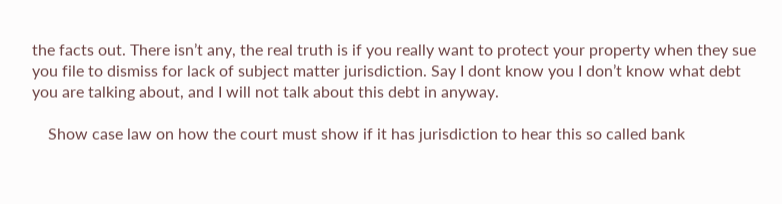the facts out. There isn’t any, the real truth is if you really want to protect your property when they sue you file to dismiss for lack of subject matter jurisdiction. Say I dont know you I don’t know what debt you are talking about, and I will not talk about this debt in anyway.

    Show case law on how the court must show if it has jurisdiction to hear this so called bank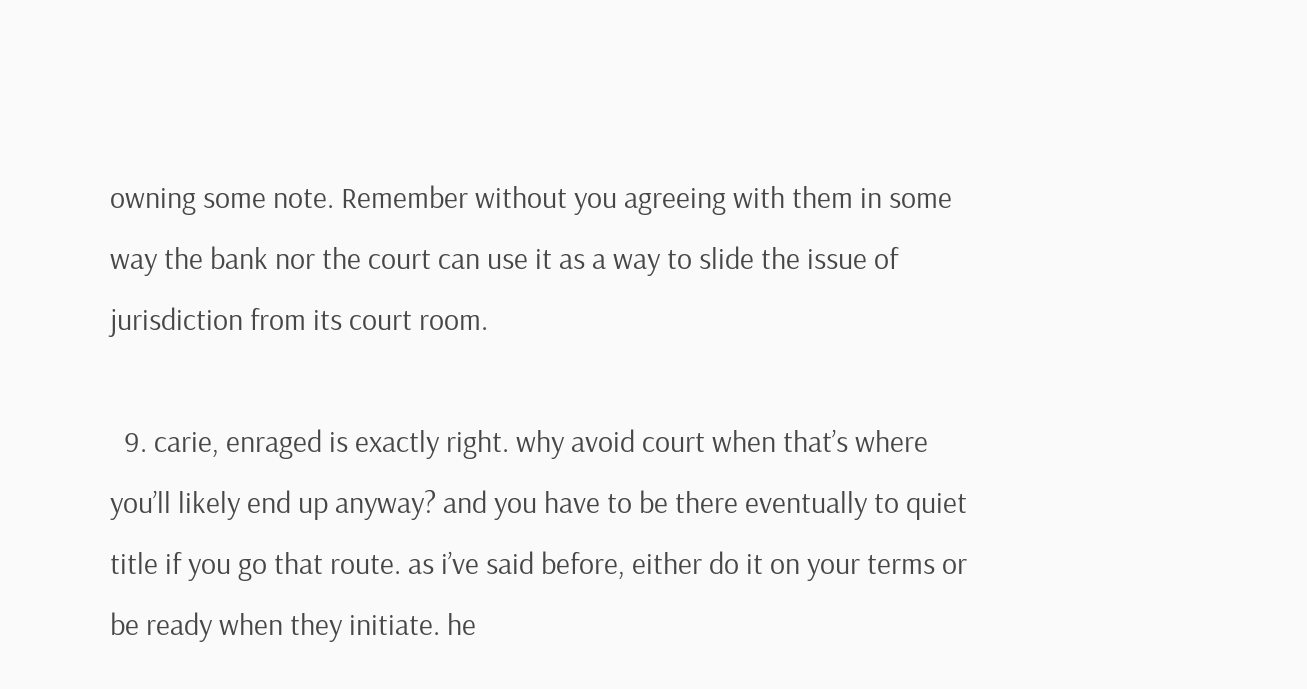owning some note. Remember without you agreeing with them in some way the bank nor the court can use it as a way to slide the issue of jurisdiction from its court room.

  9. carie, enraged is exactly right. why avoid court when that’s where you’ll likely end up anyway? and you have to be there eventually to quiet title if you go that route. as i’ve said before, either do it on your terms or be ready when they initiate. he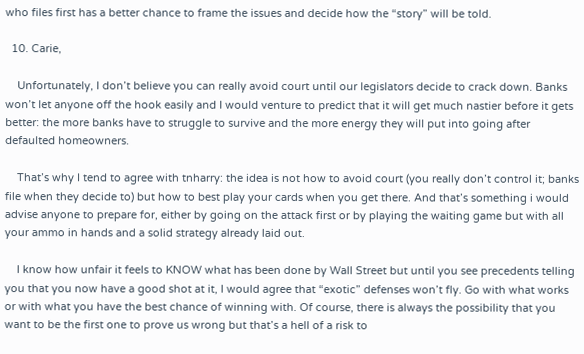who files first has a better chance to frame the issues and decide how the “story” will be told.

  10. Carie,

    Unfortunately, I don’t believe you can really avoid court until our legislators decide to crack down. Banks won’t let anyone off the hook easily and I would venture to predict that it will get much nastier before it gets better: the more banks have to struggle to survive and the more energy they will put into going after defaulted homeowners.

    That’s why I tend to agree with tnharry: the idea is not how to avoid court (you really don’t control it; banks file when they decide to) but how to best play your cards when you get there. And that’s something i would advise anyone to prepare for, either by going on the attack first or by playing the waiting game but with all your ammo in hands and a solid strategy already laid out.

    I know how unfair it feels to KNOW what has been done by Wall Street but until you see precedents telling you that you now have a good shot at it, I would agree that “exotic” defenses won’t fly. Go with what works or with what you have the best chance of winning with. Of course, there is always the possibility that you want to be the first one to prove us wrong but that’s a hell of a risk to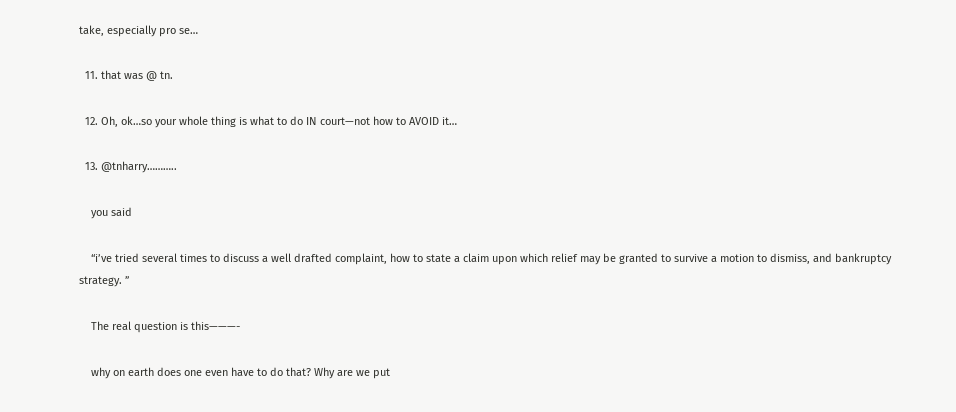take, especially pro se…

  11. that was @ tn.

  12. Oh, ok…so your whole thing is what to do IN court—not how to AVOID it…

  13. @tnharry………..

    you said

    “i’ve tried several times to discuss a well drafted complaint, how to state a claim upon which relief may be granted to survive a motion to dismiss, and bankruptcy strategy. ”

    The real question is this———-

    why on earth does one even have to do that? Why are we put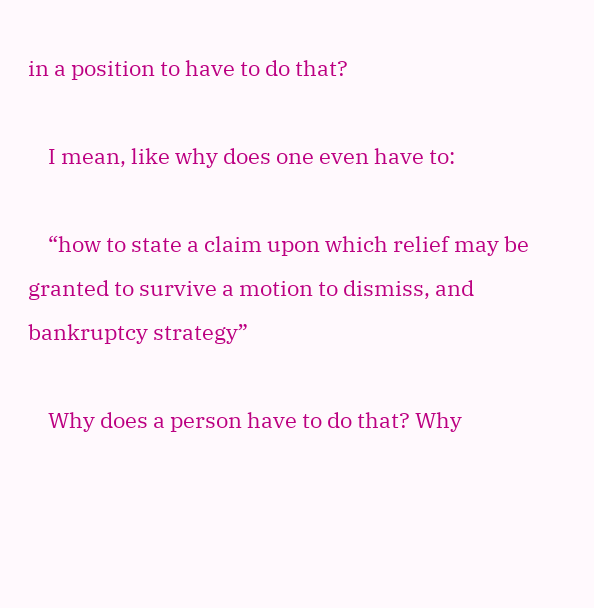in a position to have to do that?

    I mean, like why does one even have to:

    “how to state a claim upon which relief may be granted to survive a motion to dismiss, and bankruptcy strategy”

    Why does a person have to do that? Why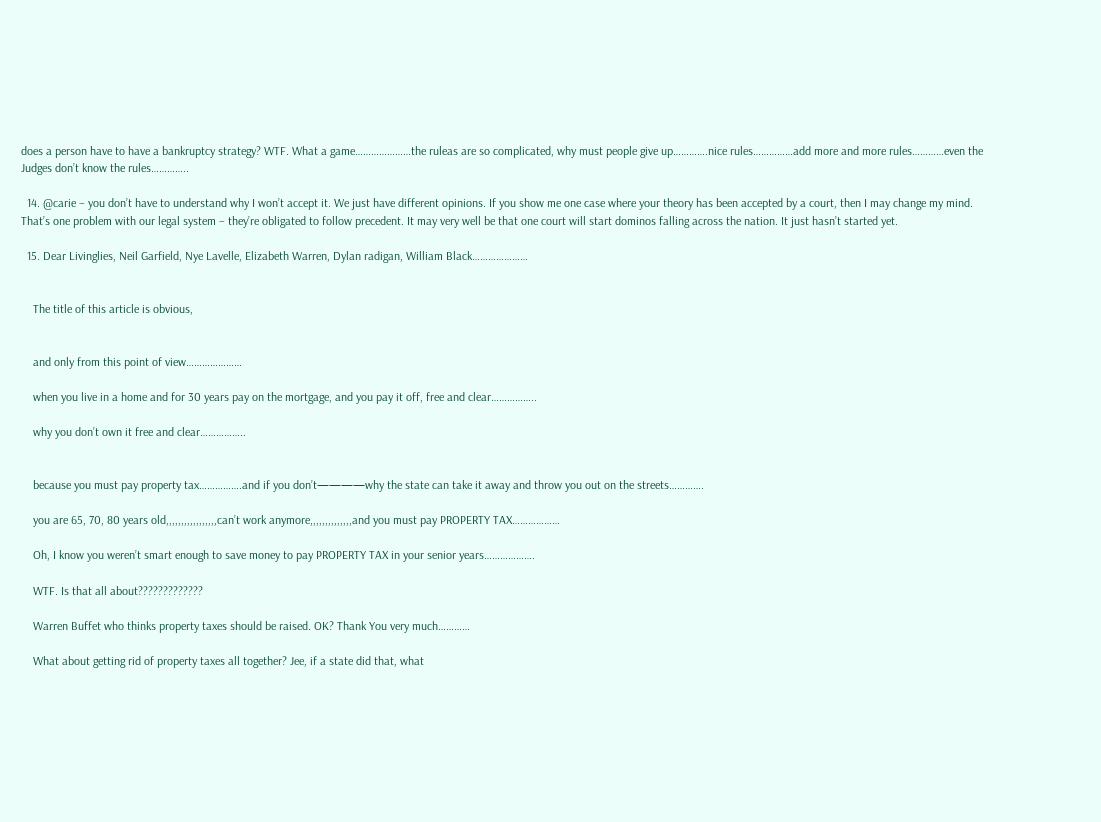does a person have to have a bankruptcy strategy? WTF. What a game…………………the ruleas are so complicated, why must people give up………….nice rules……………add more and more rules…………even the Judges don’t know the rules…………..

  14. @carie – you don’t have to understand why I won’t accept it. We just have different opinions. If you show me one case where your theory has been accepted by a court, then I may change my mind. That’s one problem with our legal system – they’re obligated to follow precedent. It may very well be that one court will start dominos falling across the nation. It just hasn’t started yet.

  15. Dear Livinglies, Neil Garfield, Nye Lavelle, Elizabeth Warren, Dylan radigan, William Black…………………


    The title of this article is obvious,


    and only from this point of view…………………

    when you live in a home and for 30 years pay on the mortgage, and you pay it off, free and clear……………..

    why you don’t own it free and clear……………..


    because you must pay property tax…………….and if you don’t————why the state can take it away and throw you out on the streets………….

    you are 65, 70, 80 years old,,,,,,,,,,,,,,,,,can’t work anymore,,,,,,,,,,,,,,and you must pay PROPERTY TAX………………

    Oh, I know you weren’t smart enough to save money to pay PROPERTY TAX in your senior years……………….

    WTF. Is that all about?????????????

    Warren Buffet who thinks property taxes should be raised. OK? Thank You very much…………

    What about getting rid of property taxes all together? Jee, if a state did that, what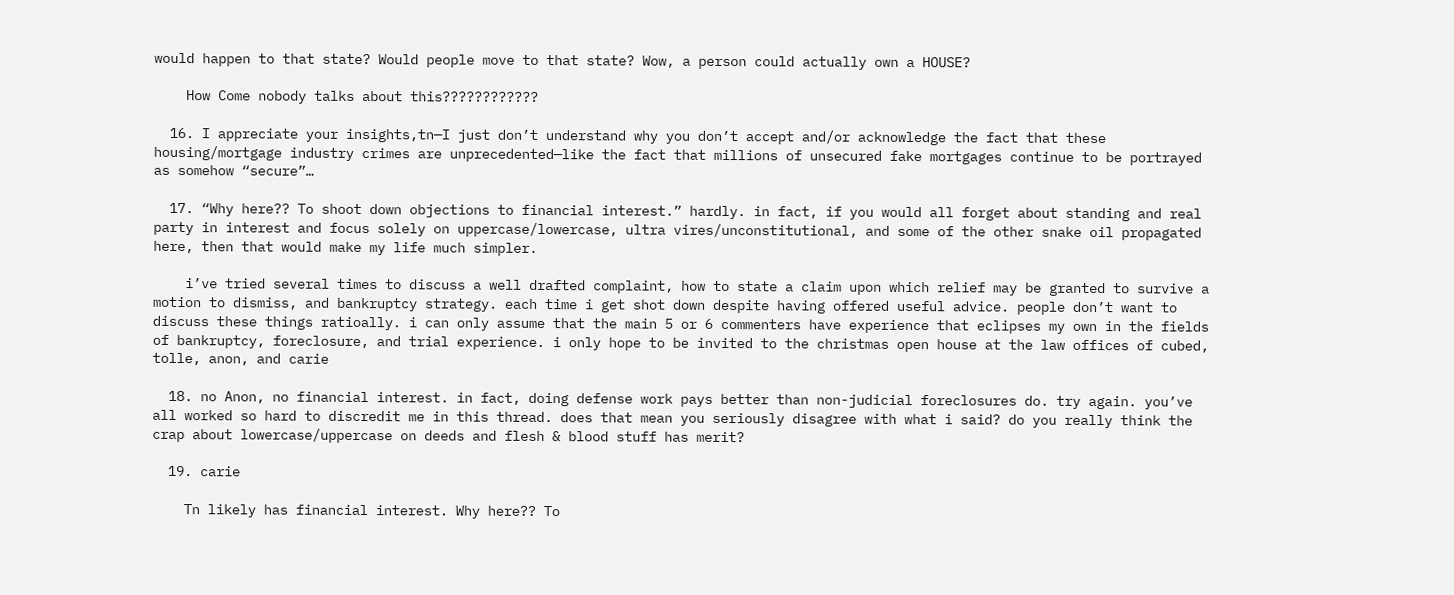would happen to that state? Would people move to that state? Wow, a person could actually own a HOUSE?

    How Come nobody talks about this????????????

  16. I appreciate your insights,tn—I just don’t understand why you don’t accept and/or acknowledge the fact that these housing/mortgage industry crimes are unprecedented—like the fact that millions of unsecured fake mortgages continue to be portrayed as somehow “secure”…

  17. “Why here?? To shoot down objections to financial interest.” hardly. in fact, if you would all forget about standing and real party in interest and focus solely on uppercase/lowercase, ultra vires/unconstitutional, and some of the other snake oil propagated here, then that would make my life much simpler.

    i’ve tried several times to discuss a well drafted complaint, how to state a claim upon which relief may be granted to survive a motion to dismiss, and bankruptcy strategy. each time i get shot down despite having offered useful advice. people don’t want to discuss these things ratioally. i can only assume that the main 5 or 6 commenters have experience that eclipses my own in the fields of bankruptcy, foreclosure, and trial experience. i only hope to be invited to the christmas open house at the law offices of cubed, tolle, anon, and carie

  18. no Anon, no financial interest. in fact, doing defense work pays better than non-judicial foreclosures do. try again. you’ve all worked so hard to discredit me in this thread. does that mean you seriously disagree with what i said? do you really think the crap about lowercase/uppercase on deeds and flesh & blood stuff has merit?

  19. carie

    Tn likely has financial interest. Why here?? To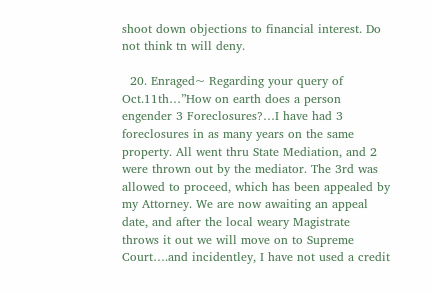shoot down objections to financial interest. Do not think tn will deny.

  20. Enraged~ Regarding your query of Oct.11th…”How on earth does a person engender 3 Foreclosures?…I have had 3 foreclosures in as many years on the same property. All went thru State Mediation, and 2 were thrown out by the mediator. The 3rd was allowed to proceed, which has been appealed by my Attorney. We are now awaiting an appeal date, and after the local weary Magistrate throws it out we will move on to Supreme Court….and incidentley, I have not used a credit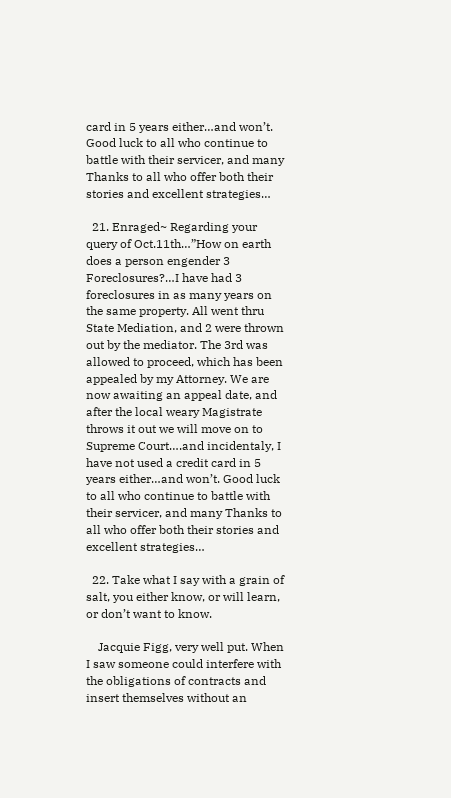card in 5 years either…and won’t. Good luck to all who continue to battle with their servicer, and many Thanks to all who offer both their stories and excellent strategies…

  21. Enraged~ Regarding your query of Oct.11th…”How on earth does a person engender 3 Foreclosures?…I have had 3 foreclosures in as many years on the same property. All went thru State Mediation, and 2 were thrown out by the mediator. The 3rd was allowed to proceed, which has been appealed by my Attorney. We are now awaiting an appeal date, and after the local weary Magistrate throws it out we will move on to Supreme Court….and incidentaly, I have not used a credit card in 5 years either…and won’t. Good luck to all who continue to battle with their servicer, and many Thanks to all who offer both their stories and excellent strategies…

  22. Take what I say with a grain of salt, you either know, or will learn, or don’t want to know.

    Jacquie Figg, very well put. When I saw someone could interfere with the obligations of contracts and insert themselves without an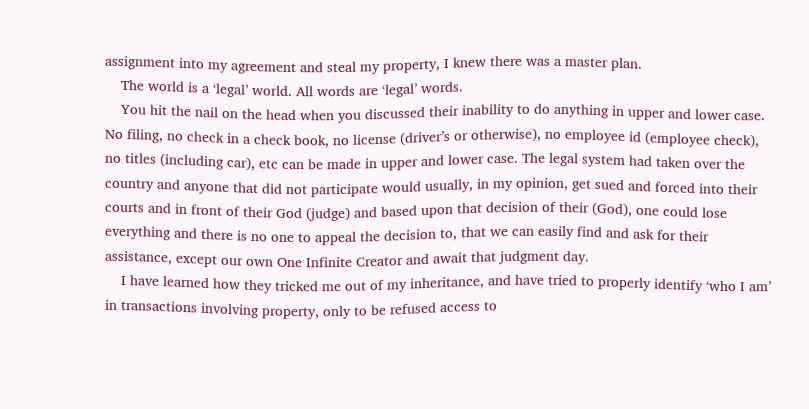assignment into my agreement and steal my property, I knew there was a master plan.
    The world is a ‘legal’ world. All words are ‘legal’ words.
    You hit the nail on the head when you discussed their inability to do anything in upper and lower case. No filing, no check in a check book, no license (driver’s or otherwise), no employee id (employee check), no titles (including car), etc can be made in upper and lower case. The legal system had taken over the country and anyone that did not participate would usually, in my opinion, get sued and forced into their courts and in front of their God (judge) and based upon that decision of their (God), one could lose everything and there is no one to appeal the decision to, that we can easily find and ask for their assistance, except our own One Infinite Creator and await that judgment day.
    I have learned how they tricked me out of my inheritance, and have tried to properly identify ‘who I am’ in transactions involving property, only to be refused access to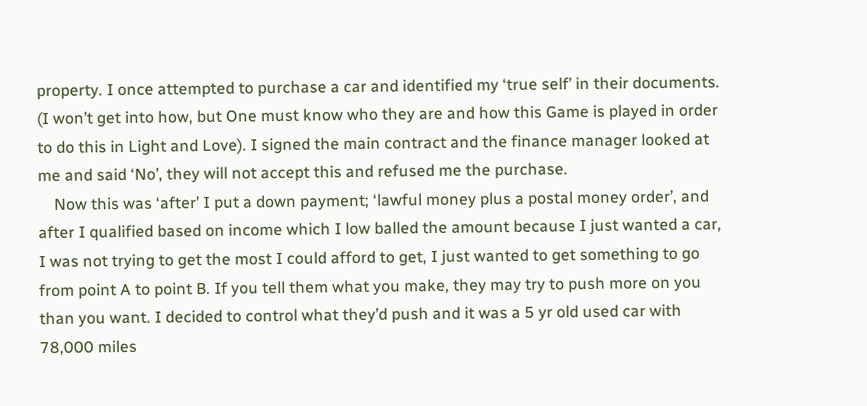property. I once attempted to purchase a car and identified my ‘true self’ in their documents. (I won’t get into how, but One must know who they are and how this Game is played in order to do this in Light and Love). I signed the main contract and the finance manager looked at me and said ‘No’, they will not accept this and refused me the purchase.
    Now this was ‘after’ I put a down payment; ‘lawful money plus a postal money order’, and after I qualified based on income which I low balled the amount because I just wanted a car, I was not trying to get the most I could afford to get, I just wanted to get something to go from point A to point B. If you tell them what you make, they may try to push more on you than you want. I decided to control what they’d push and it was a 5 yr old used car with 78,000 miles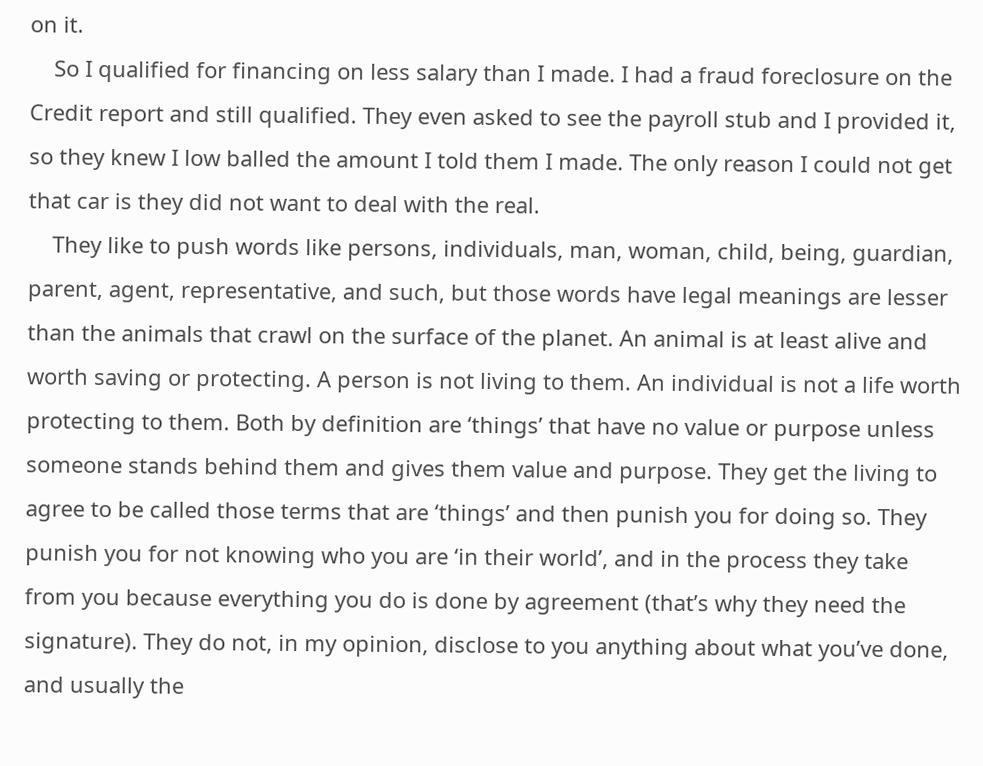on it.
    So I qualified for financing on less salary than I made. I had a fraud foreclosure on the Credit report and still qualified. They even asked to see the payroll stub and I provided it, so they knew I low balled the amount I told them I made. The only reason I could not get that car is they did not want to deal with the real.
    They like to push words like persons, individuals, man, woman, child, being, guardian, parent, agent, representative, and such, but those words have legal meanings are lesser than the animals that crawl on the surface of the planet. An animal is at least alive and worth saving or protecting. A person is not living to them. An individual is not a life worth protecting to them. Both by definition are ‘things’ that have no value or purpose unless someone stands behind them and gives them value and purpose. They get the living to agree to be called those terms that are ‘things’ and then punish you for doing so. They punish you for not knowing who you are ‘in their world’, and in the process they take from you because everything you do is done by agreement (that’s why they need the signature). They do not, in my opinion, disclose to you anything about what you’ve done, and usually the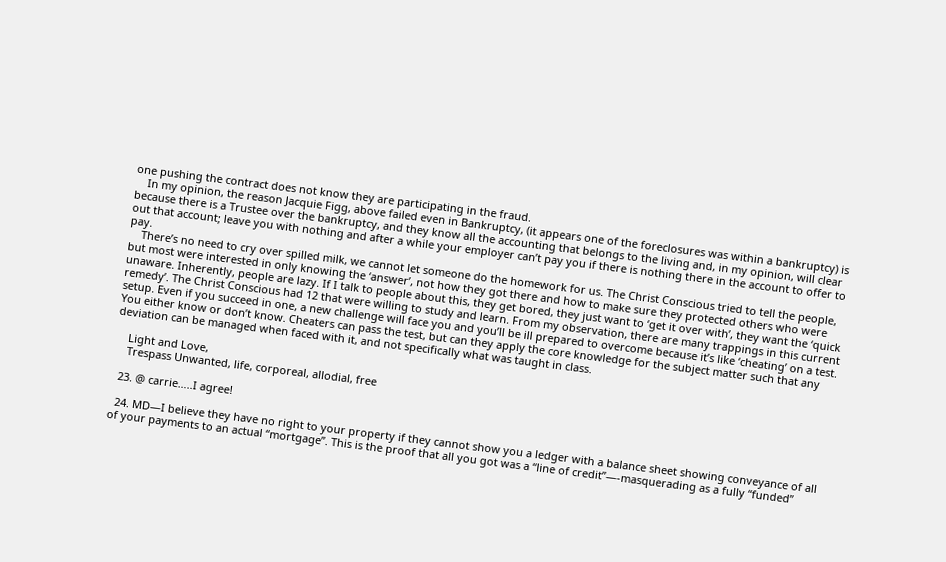one pushing the contract does not know they are participating in the fraud.
    In my opinion, the reason Jacquie Figg, above failed even in Bankruptcy, (it appears one of the foreclosures was within a bankruptcy) is because there is a Trustee over the bankruptcy, and they know all the accounting that belongs to the living and, in my opinion, will clear out that account; leave you with nothing and after a while your employer can’t pay you if there is nothing there in the account to offer to pay.
    There’s no need to cry over spilled milk, we cannot let someone do the homework for us. The Christ Conscious tried to tell the people, but most were interested in only knowing the ‘answer’, not how they got there and how to make sure they protected others who were unaware. Inherently, people are lazy. If I talk to people about this, they get bored, they just want to ‘get it over with’, they want the ‘quick remedy’. The Christ Conscious had 12 that were willing to study and learn. From my observation, there are many trappings in this current setup. Even if you succeed in one, a new challenge will face you and you’ll be ill prepared to overcome because it’s like ‘cheating’ on a test. You either know or don’t know. Cheaters can pass the test, but can they apply the core knowledge for the subject matter such that any deviation can be managed when faced with it, and not specifically what was taught in class.

    Light and Love,
    Trespass Unwanted, life, corporeal, allodial, free

  23. @ carrie…..I agree!

  24. MD—I believe they have no right to your property if they cannot show you a ledger with a balance sheet showing conveyance of all of your payments to an actual “mortgage”. This is the proof that all you got was a “line of credit”—-masquerading as a fully “funded”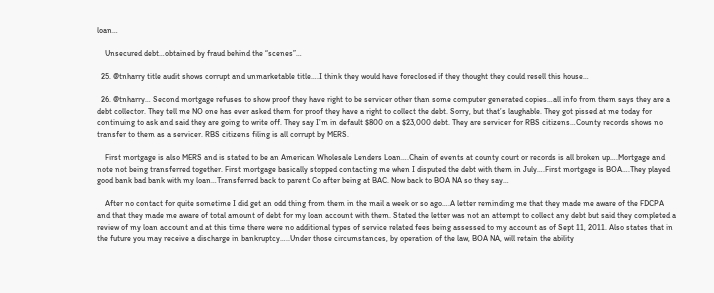loan…

    Unsecured debt…obtained by fraud behind the “scenes”…

  25. @tnharry title audit shows corrupt and unmarketable title….I think they would have foreclosed if they thought they could resell this house…

  26. @tnharry… Second mortgage refuses to show proof they have right to be servicer other than some computer generated copies…all info from them says they are a debt collector. They tell me NO one has ever asked them for proof they have a right to collect the debt. Sorry, but that’s laughable. They got pissed at me today for continuing to ask and said they are going to write off. They say I’m in default $800 on a $23,000 debt. They are servicer for RBS citizens…County records shows no transfer to them as a servicer. RBS citizens filing is all corrupt by MERS.

    First mortgage is also MERS and is stated to be an American Wholesale Lenders Loan….Chain of events at county court or records is all broken up….Mortgage and note not being transferred together. First mortgage basically stopped contacting me when I disputed the debt with them in July….First mortgage is BOA….They played good bank bad bank with my loan…Transferred back to parent Co after being at BAC. Now back to BOA NA so they say…

    After no contact for quite sometime I did get an odd thing from them in the mail a week or so ago….A letter reminding me that they made me aware of the FDCPA and that they made me aware of total amount of debt for my loan account with them. Stated the letter was not an attempt to collect any debt but said they completed a review of my loan account and at this time there were no additional types of service related fees being assessed to my account as of Sept 11, 2011. Also states that in the future you may receive a discharge in bankruptcy…..Under those circumstances, by operation of the law, BOA NA, will retain the ability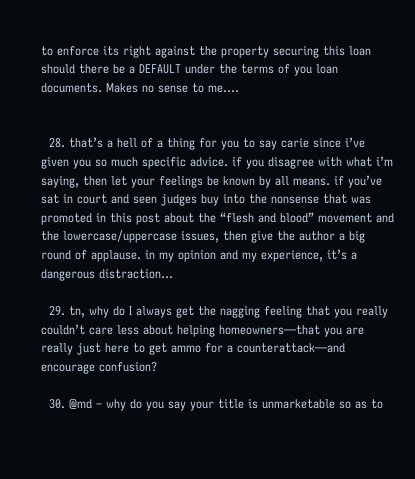to enforce its right against the property securing this loan should there be a DEFAULT under the terms of you loan documents. Makes no sense to me….


  28. that’s a hell of a thing for you to say carie since i’ve given you so much specific advice. if you disagree with what i’m saying, then let your feelings be known by all means. if you’ve sat in court and seen judges buy into the nonsense that was promoted in this post about the “flesh and blood” movement and the lowercase/uppercase issues, then give the author a big round of applause. in my opinion and my experience, it’s a dangerous distraction…

  29. tn, why do I always get the nagging feeling that you really couldn’t care less about helping homeowners—that you are really just here to get ammo for a counterattack—and encourage confusion?

  30. @md – why do you say your title is unmarketable so as to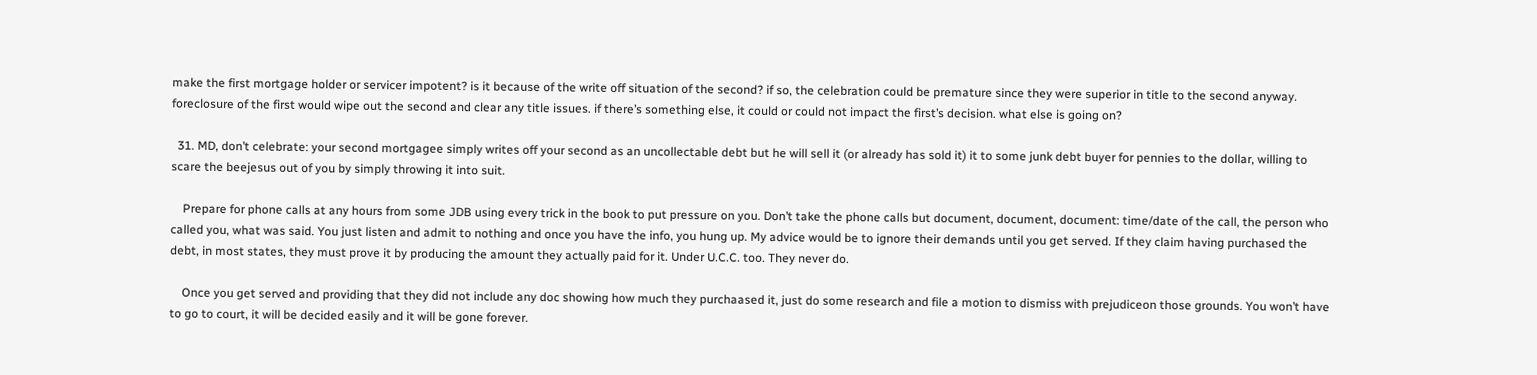make the first mortgage holder or servicer impotent? is it because of the write off situation of the second? if so, the celebration could be premature since they were superior in title to the second anyway. foreclosure of the first would wipe out the second and clear any title issues. if there’s something else, it could or could not impact the first’s decision. what else is going on?

  31. MD, don’t celebrate: your second mortgagee simply writes off your second as an uncollectable debt but he will sell it (or already has sold it) it to some junk debt buyer for pennies to the dollar, willing to scare the beejesus out of you by simply throwing it into suit.

    Prepare for phone calls at any hours from some JDB using every trick in the book to put pressure on you. Don’t take the phone calls but document, document, document: time/date of the call, the person who called you, what was said. You just listen and admit to nothing and once you have the info, you hung up. My advice would be to ignore their demands until you get served. If they claim having purchased the debt, in most states, they must prove it by producing the amount they actually paid for it. Under U.C.C. too. They never do.

    Once you get served and providing that they did not include any doc showing how much they purchaased it, just do some research and file a motion to dismiss with prejudiceon those grounds. You won’t have to go to court, it will be decided easily and it will be gone forever.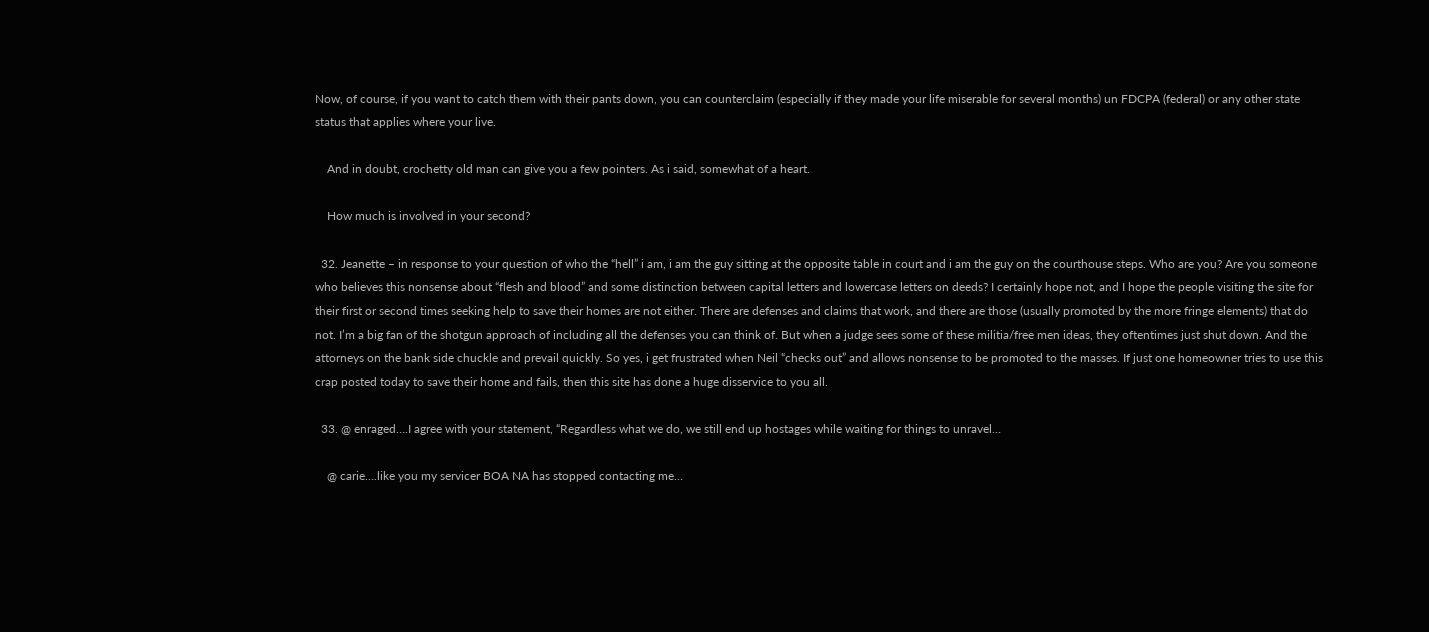Now, of course, if you want to catch them with their pants down, you can counterclaim (especially if they made your life miserable for several months) un FDCPA (federal) or any other state status that applies where your live.

    And in doubt, crochetty old man can give you a few pointers. As i said, somewhat of a heart.

    How much is involved in your second?

  32. Jeanette – in response to your question of who the “hell” i am, i am the guy sitting at the opposite table in court and i am the guy on the courthouse steps. Who are you? Are you someone who believes this nonsense about “flesh and blood” and some distinction between capital letters and lowercase letters on deeds? I certainly hope not, and I hope the people visiting the site for their first or second times seeking help to save their homes are not either. There are defenses and claims that work, and there are those (usually promoted by the more fringe elements) that do not. I’m a big fan of the shotgun approach of including all the defenses you can think of. But when a judge sees some of these militia/free men ideas, they oftentimes just shut down. And the attorneys on the bank side chuckle and prevail quickly. So yes, i get frustrated when Neil “checks out” and allows nonsense to be promoted to the masses. If just one homeowner tries to use this crap posted today to save their home and fails, then this site has done a huge disservice to you all.

  33. @ enraged….I agree with your statement, “Regardless what we do, we still end up hostages while waiting for things to unravel…

    @ carie….like you my servicer BOA NA has stopped contacting me…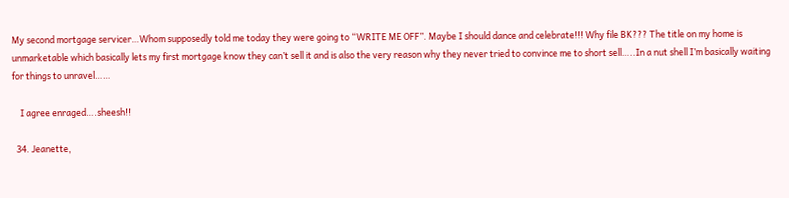My second mortgage servicer…Whom supposedly told me today they were going to “WRITE ME OFF”. Maybe I should dance and celebrate!!! Why file BK??? The title on my home is unmarketable which basically lets my first mortgage know they can’t sell it and is also the very reason why they never tried to convince me to short sell…..In a nut shell I’m basically waiting for things to unravel……

    I agree enraged….sheesh!!

  34. Jeanette,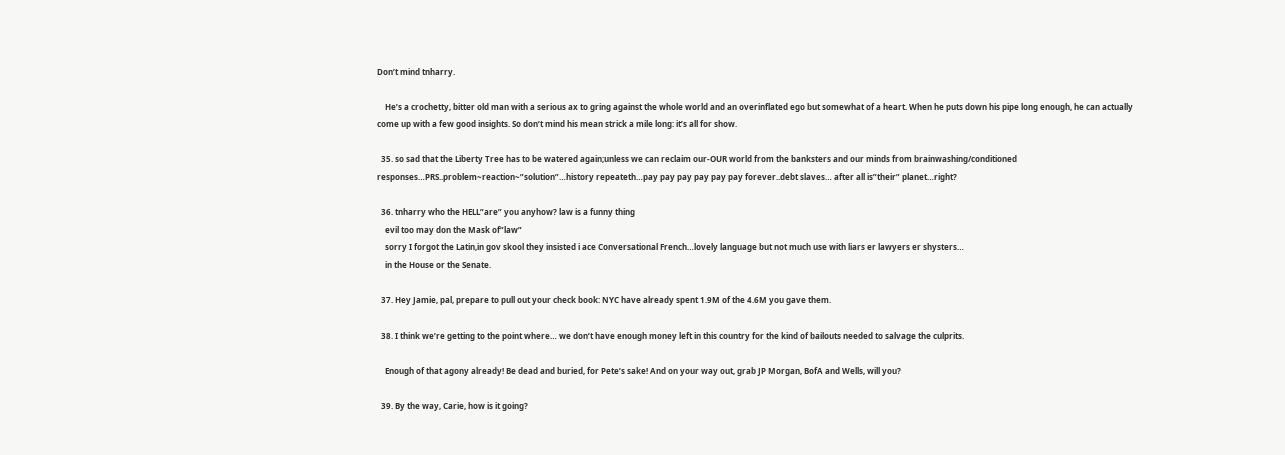Don’t mind tnharry.

    He’s a crochetty, bitter old man with a serious ax to gring against the whole world and an overinflated ego but somewhat of a heart. When he puts down his pipe long enough, he can actually come up with a few good insights. So don’t mind his mean strick a mile long: it’s all for show.

  35. so sad that the Liberty Tree has to be watered again;unless we can reclaim our-OUR world from the banksters and our minds from brainwashing/conditioned responses…PRS..problem~reaction~”solution”…history repeateth…pay pay pay pay pay pay forever..debt slaves… after all is”their” planet…right?

  36. tnharry who the HELL”are” you anyhow? law is a funny thing
    evil too may don the Mask of”law”
    sorry I forgot the Latin,in gov skool they insisted i ace Conversational French…lovely language but not much use with liars er lawyers er shysters…
    in the House or the Senate.

  37. Hey Jamie, pal, prepare to pull out your check book: NYC have already spent 1.9M of the 4.6M you gave them.

  38. I think we’re getting to the point where… we don’t have enough money left in this country for the kind of bailouts needed to salvage the culprits.

    Enough of that agony already! Be dead and buried, for Pete’s sake! And on your way out, grab JP Morgan, BofA and Wells, will you?

  39. By the way, Carie, how is it going?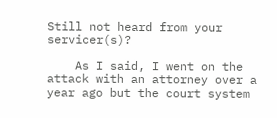Still not heard from your servicer(s)?

    As I said, I went on the attack with an attorney over a year ago but the court system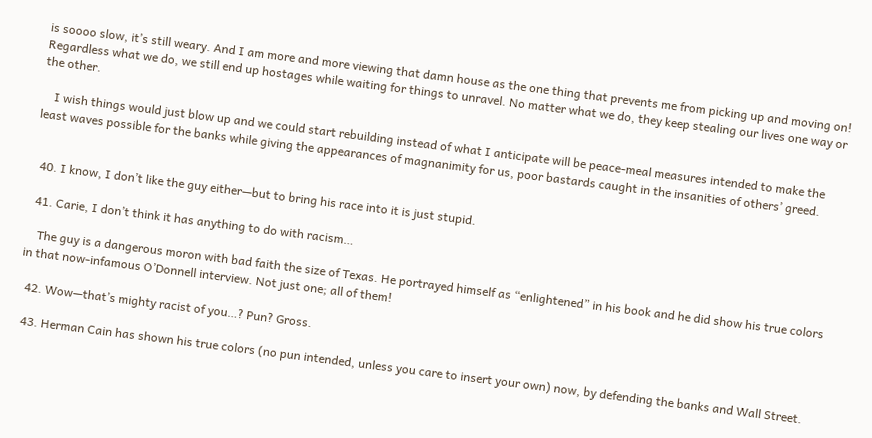is soooo slow, it’s still weary. And I am more and more viewing that damn house as the one thing that prevents me from picking up and moving on! Regardless what we do, we still end up hostages while waiting for things to unravel. No matter what we do, they keep stealing our lives one way or the other.

    I wish things would just blow up and we could start rebuilding instead of what I anticipate will be peace-meal measures intended to make the least waves possible for the banks while giving the appearances of magnanimity for us, poor bastards caught in the insanities of others’ greed.


  40. I know, I don’t like the guy either—but to bring his race into it is just stupid.

  41. Carie, I don’t think it has anything to do with racism…

    The guy is a dangerous moron with bad faith the size of Texas. He portrayed himself as “enlightened” in his book and he did show his true colors in that now-infamous O’Donnell interview. Not just one; all of them!

  42. Wow—that’s mighty racist of you…? Pun? Gross.

  43. Herman Cain has shown his true colors (no pun intended, unless you care to insert your own) now, by defending the banks and Wall Street.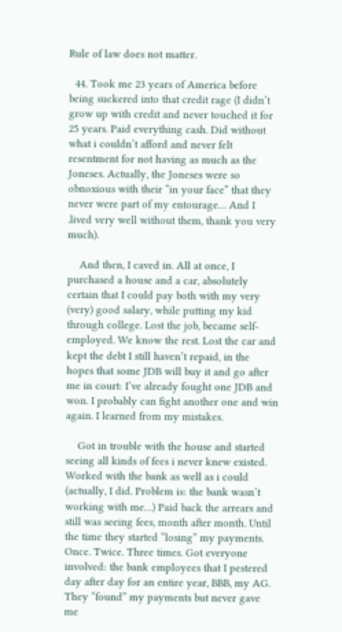Rule of law does not matter.

  44. Took me 23 years of America before being suckered into that credit rage (I didn’t grow up with credit and never touched it for 25 years. Paid everything cash. Did without what i couldn’t afford and never felt resentment for not having as much as the Joneses. Actually, the Joneses were so obnoxious with their “in your face” that they never were part of my entourage… And I .lived very well without them, thank you very much).

    And then, I caved in. All at once, I purchased a house and a car, absolutely certain that I could pay both with my very (very) good salary, while putting my kid through college. Lost the job, became self-employed. We know the rest. Lost the car and kept the debt I still haven’t repaid, in the hopes that some JDB will buy it and go after me in court: I’ve already fought one JDB and won. I probably can fight another one and win again. I learned from my mistakes.

    Got in trouble with the house and started seeing all kinds of fees i never knew existed. Worked with the bank as well as i could (actually, I did. Problem is: the bank wasn’t working with me…) Paid back the arrears and still was seeing fees, month after month. Until the time they started “losing” my payments. Once. Twice. Three times. Got everyone involved: the bank employees that I pestered day after day for an entire year, BBB, my AG. They “found” my payments but never gave me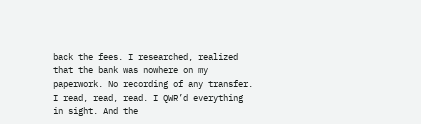back the fees. I researched, realized that the bank was nowhere on my paperwork. No recording of any transfer. I read, read, read. I QWR’d everything in sight. And the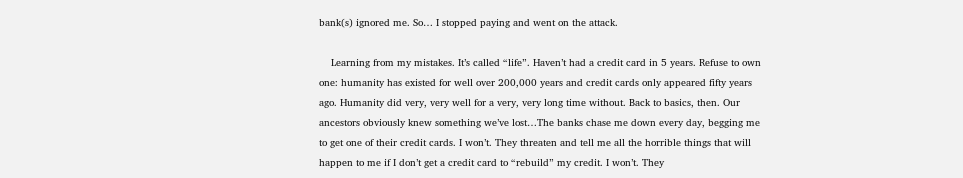bank(s) ignored me. So… I stopped paying and went on the attack.

    Learning from my mistakes. It’s called “life”. Haven’t had a credit card in 5 years. Refuse to own one: humanity has existed for well over 200,000 years and credit cards only appeared fifty years ago. Humanity did very, very well for a very, very long time without. Back to basics, then. Our ancestors obviously knew something we’ve lost…The banks chase me down every day, begging me to get one of their credit cards. I won’t. They threaten and tell me all the horrible things that will happen to me if I don’t get a credit card to “rebuild” my credit. I won’t. They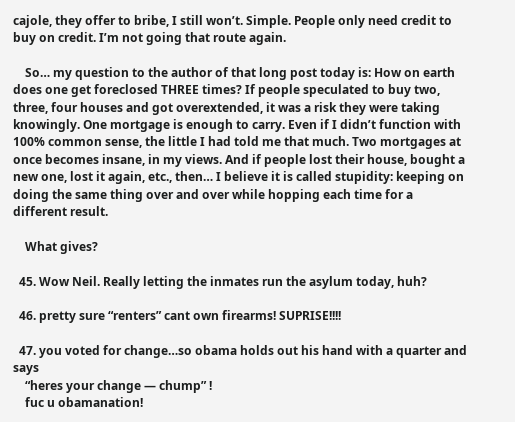cajole, they offer to bribe, I still won’t. Simple. People only need credit to buy on credit. I’m not going that route again.

    So… my question to the author of that long post today is: How on earth does one get foreclosed THREE times? If people speculated to buy two, three, four houses and got overextended, it was a risk they were taking knowingly. One mortgage is enough to carry. Even if I didn’t function with 100% common sense, the little I had told me that much. Two mortgages at once becomes insane, in my views. And if people lost their house, bought a new one, lost it again, etc., then… I believe it is called stupidity: keeping on doing the same thing over and over while hopping each time for a different result.

    What gives?

  45. Wow Neil. Really letting the inmates run the asylum today, huh?

  46. pretty sure “renters” cant own firearms! SUPRISE!!!!

  47. you voted for change…so obama holds out his hand with a quarter and says
    “heres your change — chump” !
    fuc u obamanation!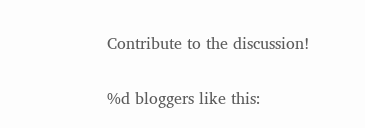Contribute to the discussion!

%d bloggers like this: